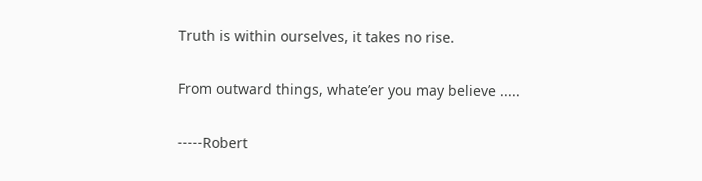Truth is within ourselves, it takes no rise.

From outward things, whate’er you may believe .....

-----Robert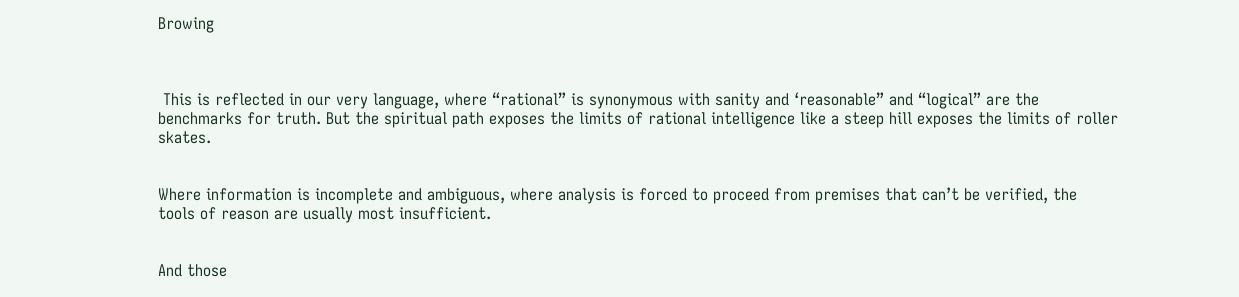Browing



 This is reflected in our very language, where “rational” is synonymous with sanity and ‘reasonable” and “logical” are the benchmarks for truth. But the spiritual path exposes the limits of rational intelligence like a steep hill exposes the limits of roller skates.


Where information is incomplete and ambiguous, where analysis is forced to proceed from premises that can’t be verified, the tools of reason are usually most insufficient.


And those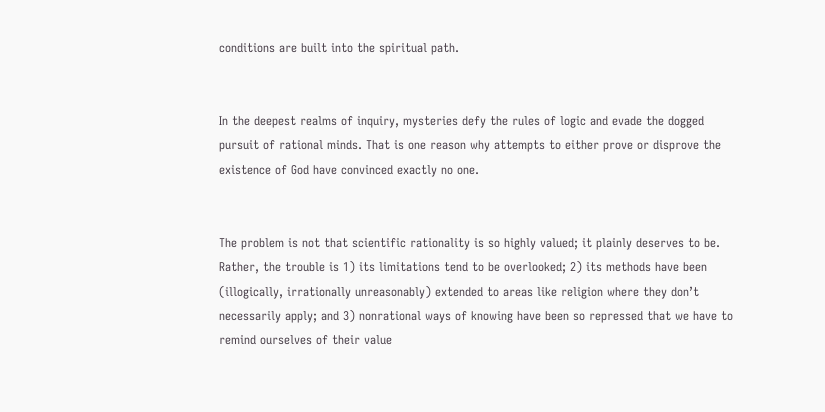conditions are built into the spiritual path.


In the deepest realms of inquiry, mysteries defy the rules of logic and evade the dogged pursuit of rational minds. That is one reason why attempts to either prove or disprove the existence of God have convinced exactly no one.


The problem is not that scientific rationality is so highly valued; it plainly deserves to be. Rather, the trouble is 1) its limitations tend to be overlooked; 2) its methods have been (illogically, irrationally unreasonably) extended to areas like religion where they don’t necessarily apply; and 3) nonrational ways of knowing have been so repressed that we have to remind ourselves of their value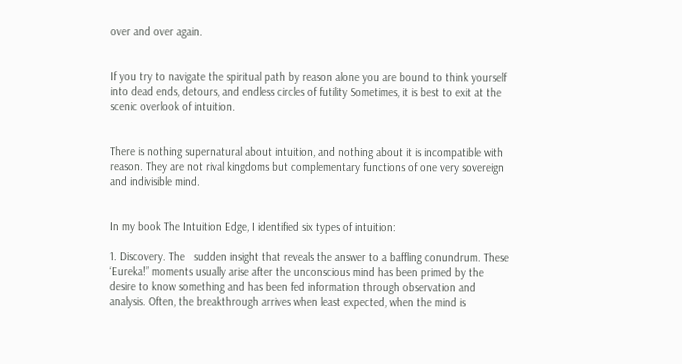over and over again.


If you try to navigate the spiritual path by reason alone you are bound to think yourself into dead ends, detours, and endless circles of futility Sometimes, it is best to exit at the scenic overlook of intuition.


There is nothing supernatural about intuition, and nothing about it is incompatible with reason. They are not rival kingdoms but complementary functions of one very sovereign and indivisible mind.


In my book The Intuition Edge, I identified six types of intuition:

1. Discovery. The   sudden insight that reveals the answer to a baffling conundrum. These ‘Eureka!” moments usually arise after the unconscious mind has been primed by the desire to know something and has been fed information through observation and analysis. Often, the breakthrough arrives when least expected, when the mind is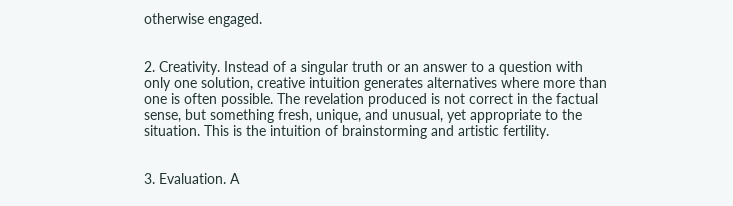otherwise engaged.


2. Creativity. Instead of a singular truth or an answer to a question with only one solution, creative intuition generates alternatives where more than one is often possible. The revelation produced is not correct in the factual sense, but something fresh, unique, and unusual, yet appropriate to the situation. This is the intuition of brainstorming and artistic fertility.


3. Evaluation. A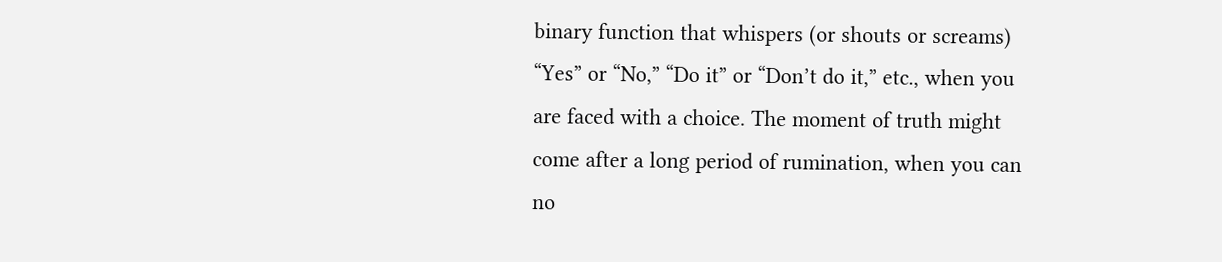binary function that whispers (or shouts or screams) “Yes” or “No,” “Do it” or “Don’t do it,” etc., when you are faced with a choice. The moment of truth might come after a long period of rumination, when you can no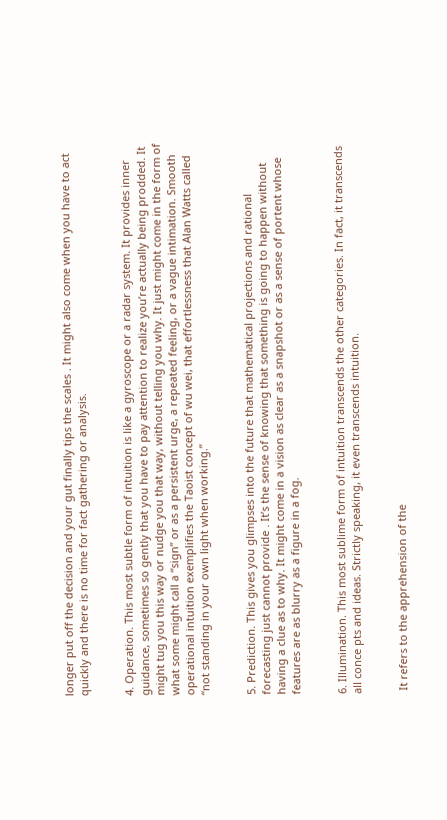longer put off the decision and your gut finally tips the scales . It might also come when you have to act quickly and there is no time for fact gathering or analysis.


4. Operation. This most subtle form of intuition is like a gyroscope or a radar system. It provides inner guidance, sometimes so gently that you have to pay attention to realize you’re actually being prodded. It might tug you this way or nudge you that way, without telling you why. It just might come in the form of what some might call a “sign” or as a persistent urge, a repeated feeling, or a vague intimation. Smooth operational intuition exemplifies the Taoist concept of wu wei, that effortlessness that Alan Watts called “not standing in your own light when working.”


5. Prediction. This gives you glimpses into the future that mathematical projections and rational forecasting just cannot provide . It’s the sense of knowing that something is going to happen without having a clue as to why. It might come in a vision as clear as a snapshot or as a sense of portent whose features are as blurry as a figure in a fog.


6. Illumination. This most sublime form of intuition transcends the other categories. In fact, it transcends all conce pts and ideas. Strictly speaking, it even transcends intuition.


 It refers to the apprehension of the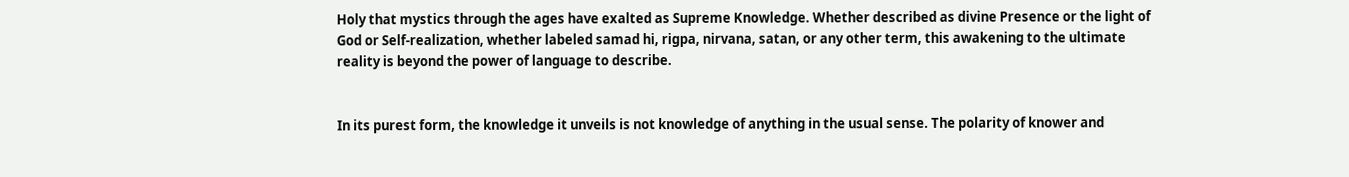Holy that mystics through the ages have exalted as Supreme Knowledge. Whether described as divine Presence or the light of God or Self-realization, whether labeled samad hi, rigpa, nirvana, satan, or any other term, this awakening to the ultimate reality is beyond the power of language to describe.


In its purest form, the knowledge it unveils is not knowledge of anything in the usual sense. The polarity of knower and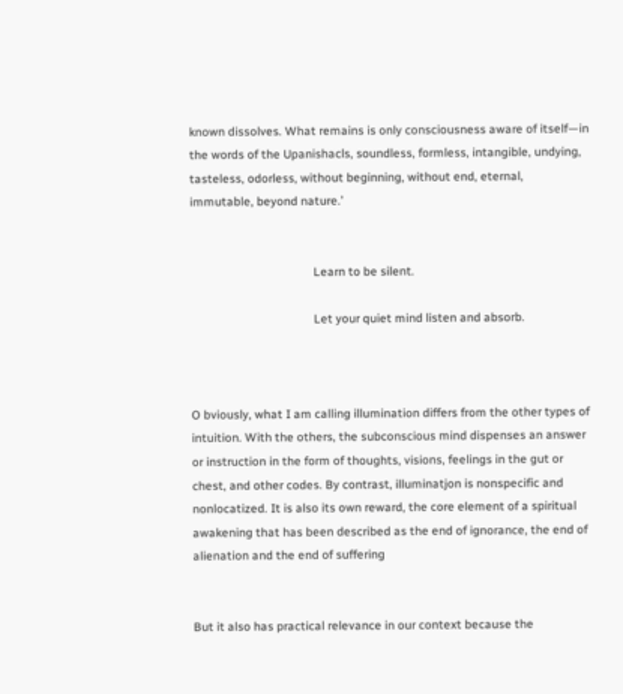known dissolves. What remains is only consciousness aware of itself—in the words of the Upanishacls, soundless, formless, intangible, undying, tasteless, odorless, without beginning, without end, eternal, immutable, beyond nature.’


                                         Learn to be silent.

                                         Let your quiet mind listen and absorb.



O bviously, what I am calling illumination differs from the other types of intuition. With the others, the subconscious mind dispenses an answer or instruction in the form of thoughts, visions, feelings in the gut or chest, and other codes. By contrast, illuminatjon is nonspecific and nonlocatized. It is also its own reward, the core element of a spiritual awakening that has been described as the end of ignorance, the end of alienation and the end of suffering


But it also has practical relevance in our context because the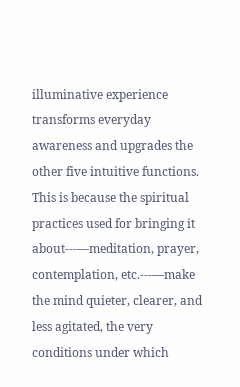illuminative experience transforms everyday awareness and upgrades the other five intuitive functions. This is because the spiritual practices used for bringing it about---—meditation, prayer, contemplation, etc.---—make the mind quieter, clearer, and less agitated, the very conditions under which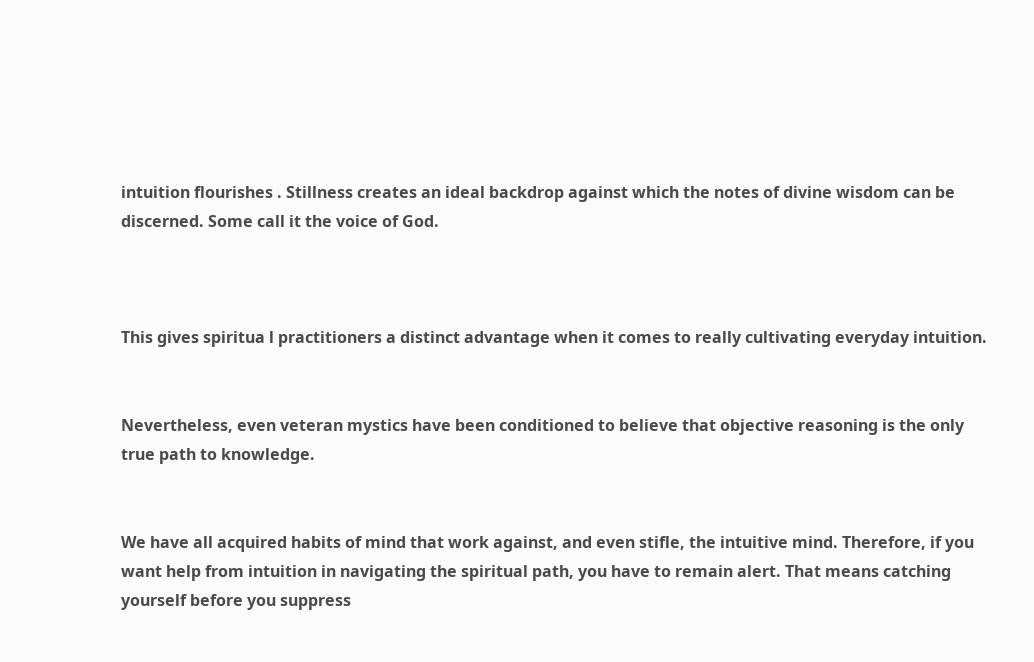intuition flourishes . Stillness creates an ideal backdrop against which the notes of divine wisdom can be discerned. Some call it the voice of God.



This gives spiritua l practitioners a distinct advantage when it comes to really cultivating everyday intuition.


Nevertheless, even veteran mystics have been conditioned to believe that objective reasoning is the only true path to knowledge.


We have all acquired habits of mind that work against, and even stifle, the intuitive mind. Therefore, if you want help from intuition in navigating the spiritual path, you have to remain alert. That means catching yourself before you suppress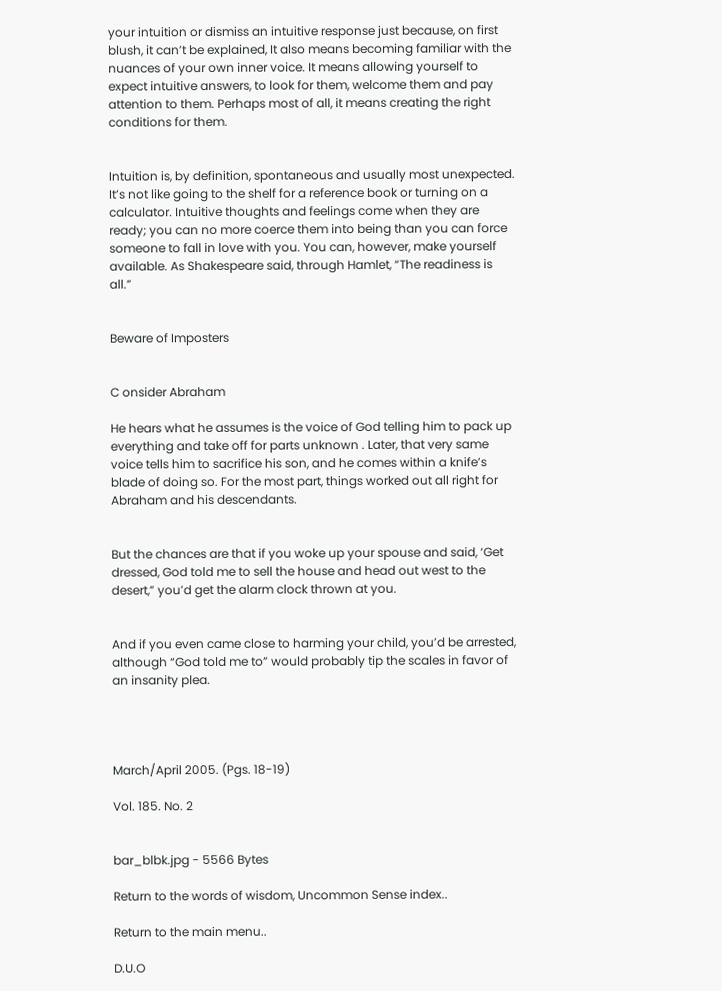your intuition or dismiss an intuitive response just because, on first blush, it can’t be explained, It also means becoming familiar with the nuances of your own inner voice. It means allowing yourself to expect intuitive answers, to look for them, welcome them and pay attention to them. Perhaps most of all, it means creating the right conditions for them.


Intuition is, by definition, spontaneous and usually most unexpected. It’s not like going to the shelf for a reference book or turning on a calculator. Intuitive thoughts and feelings come when they are ready; you can no more coerce them into being than you can force someone to fall in love with you. You can, however, make yourself available. As Shakespeare said, through Hamlet, “The readiness is all.”


Beware of Imposters


C onsider Abraham

He hears what he assumes is the voice of God telling him to pack up everything and take off for parts unknown . Later, that very same voice tells him to sacrifice his son, and he comes within a knife’s blade of doing so. For the most part, things worked out all right for Abraham and his descendants.


But the chances are that if you woke up your spouse and said, ‘Get dressed, God told me to sell the house and head out west to the desert,” you’d get the alarm clock thrown at you.


And if you even came close to harming your child, you’d be arrested, although “God told me to” would probably tip the scales in favor of an insanity plea.




March/April 2005. (Pgs. 18-19)

Vol. 185. No. 2


bar_blbk.jpg - 5566 Bytes

Return to the words of wisdom, Uncommon Sense index..

Return to the main menu..

D.U.O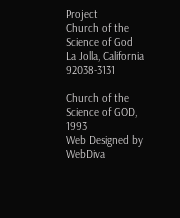Project
Church of the Science of God
La Jolla, California 92038-3131

Church of the Science of GOD, 1993
Web Designed by WebDiva